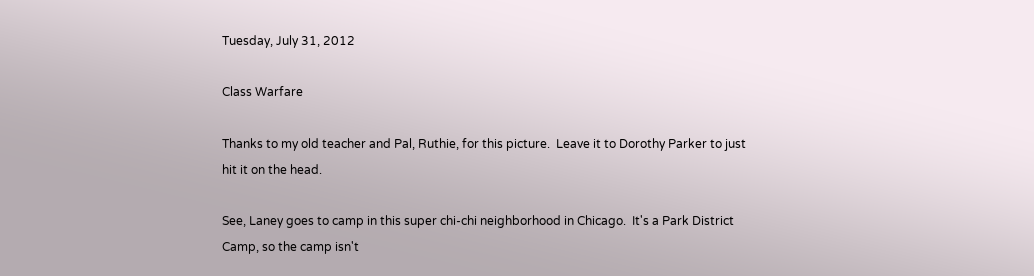Tuesday, July 31, 2012

Class Warfare

Thanks to my old teacher and Pal, Ruthie, for this picture.  Leave it to Dorothy Parker to just hit it on the head.

See, Laney goes to camp in this super chi-chi neighborhood in Chicago.  It's a Park District Camp, so the camp isn't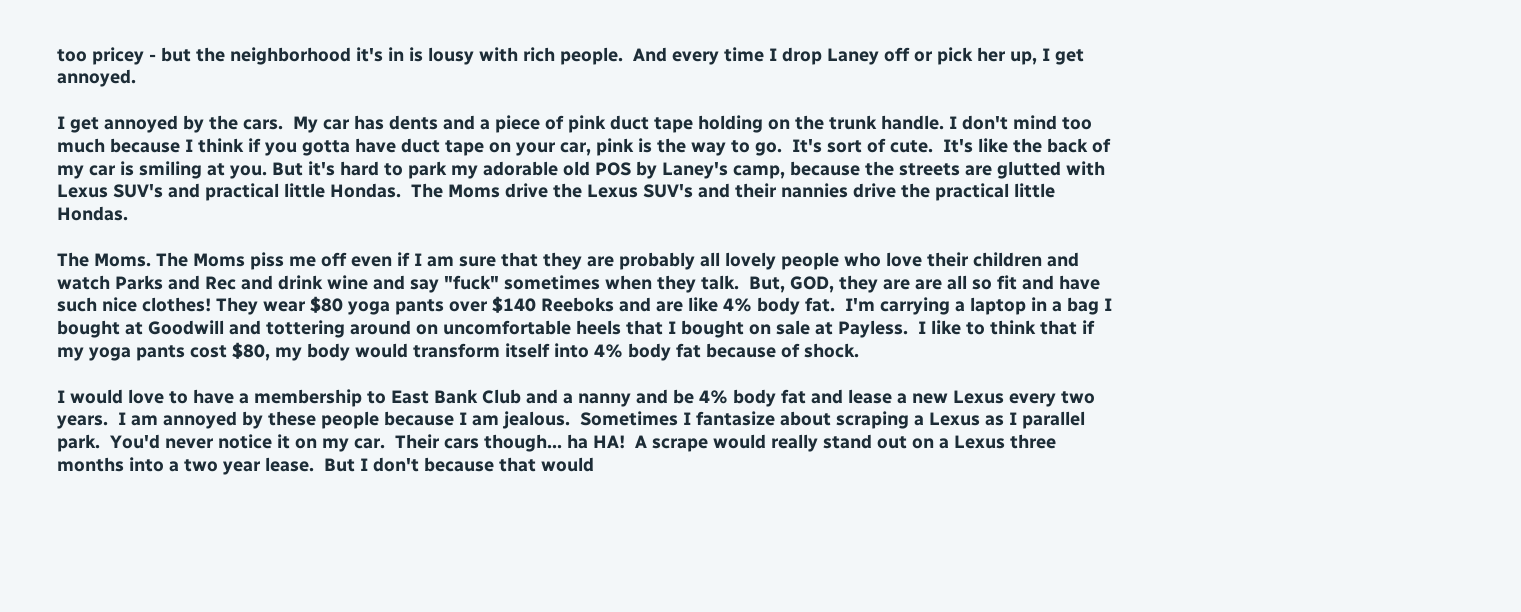too pricey - but the neighborhood it's in is lousy with rich people.  And every time I drop Laney off or pick her up, I get annoyed.

I get annoyed by the cars.  My car has dents and a piece of pink duct tape holding on the trunk handle. I don't mind too much because I think if you gotta have duct tape on your car, pink is the way to go.  It's sort of cute.  It's like the back of my car is smiling at you. But it's hard to park my adorable old POS by Laney's camp, because the streets are glutted with Lexus SUV's and practical little Hondas.  The Moms drive the Lexus SUV's and their nannies drive the practical little Hondas.

The Moms. The Moms piss me off even if I am sure that they are probably all lovely people who love their children and watch Parks and Rec and drink wine and say "fuck" sometimes when they talk.  But, GOD, they are are all so fit and have such nice clothes! They wear $80 yoga pants over $140 Reeboks and are like 4% body fat.  I'm carrying a laptop in a bag I bought at Goodwill and tottering around on uncomfortable heels that I bought on sale at Payless.  I like to think that if my yoga pants cost $80, my body would transform itself into 4% body fat because of shock.

I would love to have a membership to East Bank Club and a nanny and be 4% body fat and lease a new Lexus every two years.  I am annoyed by these people because I am jealous.  Sometimes I fantasize about scraping a Lexus as I parallel park.  You'd never notice it on my car.  Their cars though... ha HA!  A scrape would really stand out on a Lexus three months into a two year lease.  But I don't because that would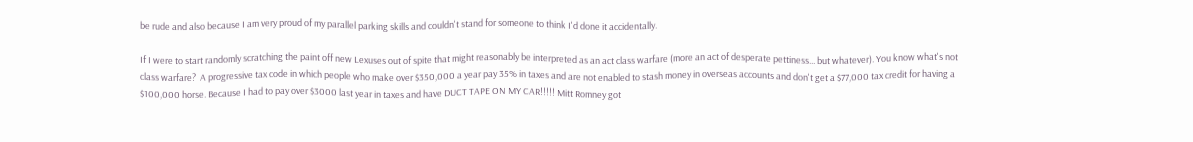be rude and also because I am very proud of my parallel parking skills and couldn't stand for someone to think I'd done it accidentally.

If I were to start randomly scratching the paint off new Lexuses out of spite that might reasonably be interpreted as an act class warfare (more an act of desperate pettiness... but whatever). You know what's not class warfare?  A progressive tax code in which people who make over $350,000 a year pay 35% in taxes and are not enabled to stash money in overseas accounts and don't get a $77,000 tax credit for having a $100,000 horse. Because I had to pay over $3000 last year in taxes and have DUCT TAPE ON MY CAR!!!!! Mitt Romney got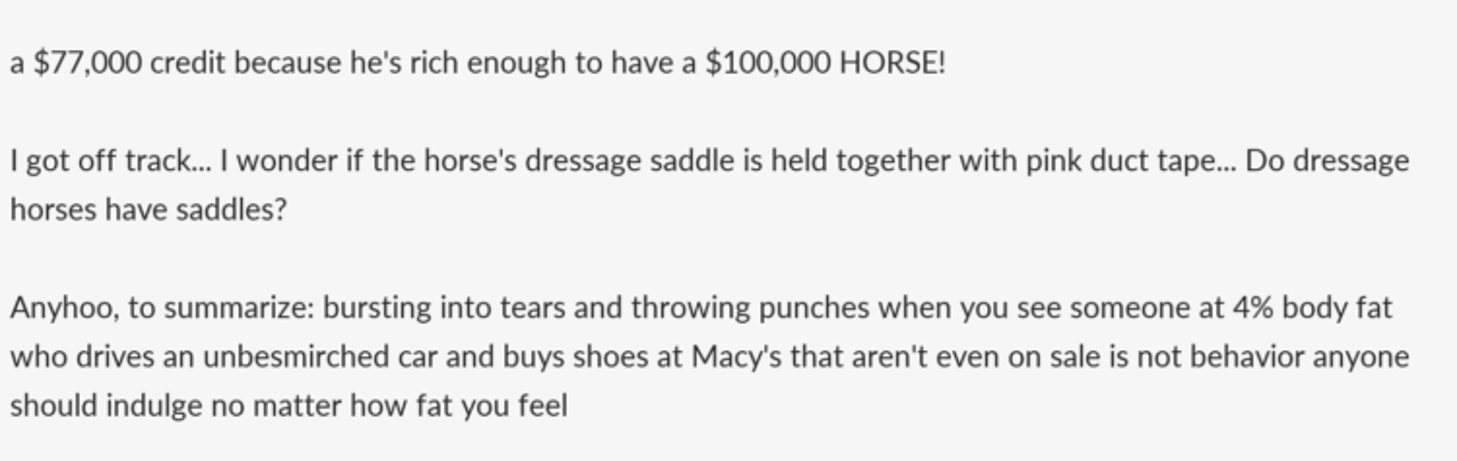a $77,000 credit because he's rich enough to have a $100,000 HORSE!

I got off track... I wonder if the horse's dressage saddle is held together with pink duct tape... Do dressage horses have saddles?

Anyhoo, to summarize: bursting into tears and throwing punches when you see someone at 4% body fat who drives an unbesmirched car and buys shoes at Macy's that aren't even on sale is not behavior anyone should indulge no matter how fat you feel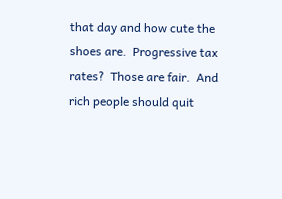that day and how cute the shoes are.  Progressive tax rates?  Those are fair.  And rich people should quit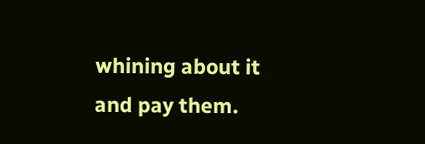whining about it and pay them.